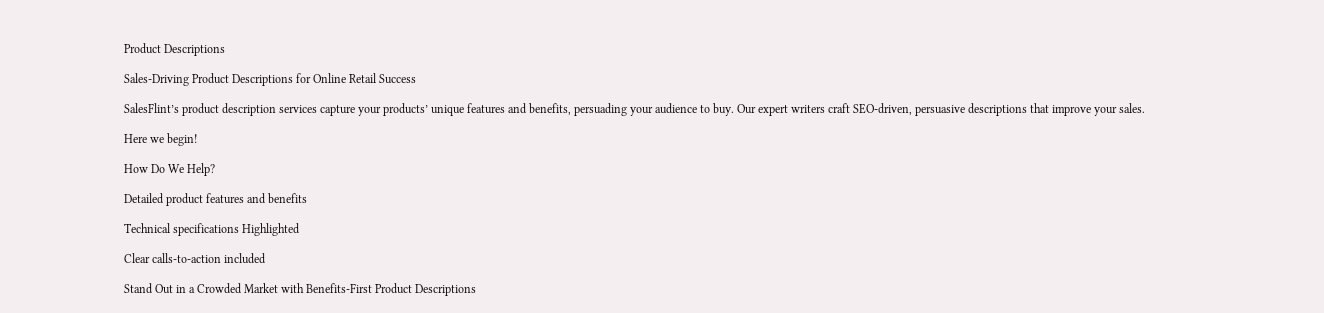Product Descriptions

Sales-Driving Product Descriptions for Online Retail Success

SalesFlint’s product description services capture your products’ unique features and benefits, persuading your audience to buy. Our expert writers craft SEO-driven, persuasive descriptions that improve your sales.

Here we begin!

How Do We Help?

Detailed product features and benefits

Technical specifications Highlighted

Clear calls-to-action included

Stand Out in a Crowded Market with Benefits-First Product Descriptions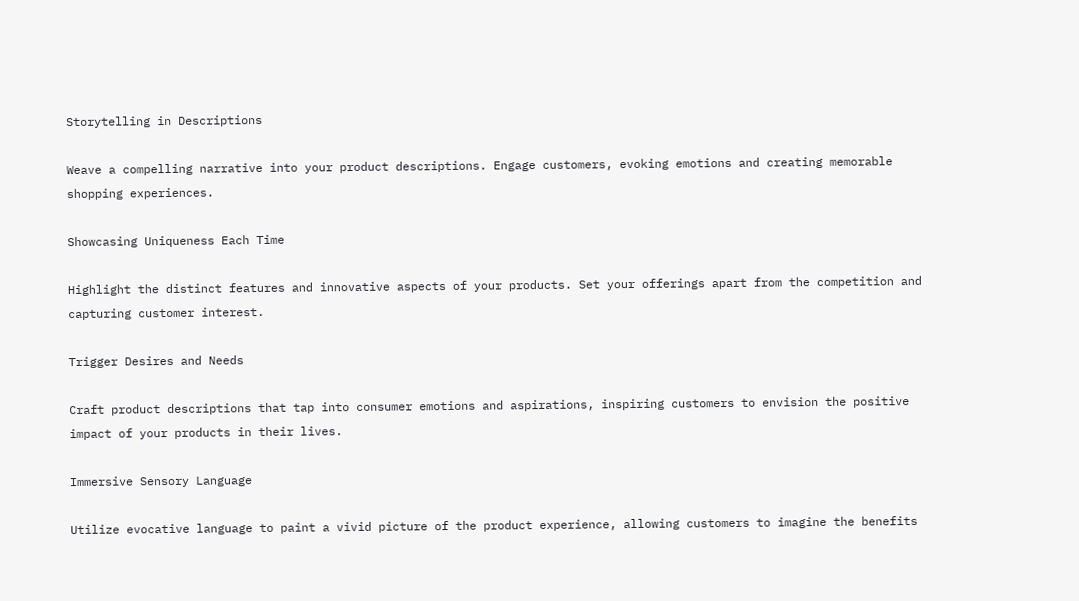Storytelling in Descriptions

Weave a compelling narrative into your product descriptions. Engage customers, evoking emotions and creating memorable shopping experiences.

Showcasing Uniqueness Each Time

Highlight the distinct features and innovative aspects of your products. Set your offerings apart from the competition and capturing customer interest.

Trigger Desires and Needs

Craft product descriptions that tap into consumer emotions and aspirations, inspiring customers to envision the positive impact of your products in their lives.

Immersive Sensory Language

Utilize evocative language to paint a vivid picture of the product experience, allowing customers to imagine the benefits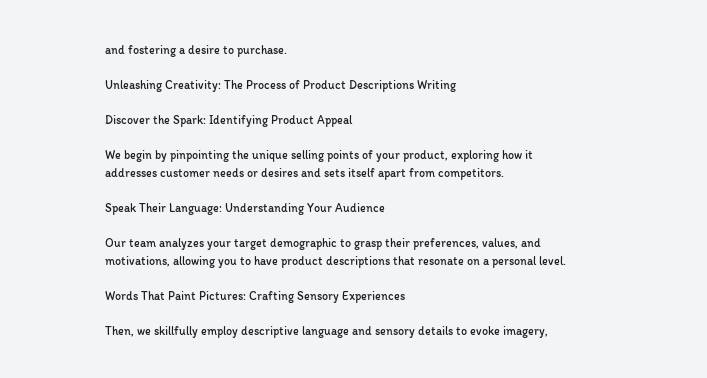and fostering a desire to purchase.

Unleashing Creativity: The Process of Product Descriptions Writing

Discover the Spark: Identifying Product Appeal

We begin by pinpointing the unique selling points of your product, exploring how it addresses customer needs or desires and sets itself apart from competitors.

Speak Their Language: Understanding Your Audience

Our team analyzes your target demographic to grasp their preferences, values, and motivations, allowing you to have product descriptions that resonate on a personal level.

Words That Paint Pictures: Crafting Sensory Experiences

Then, we skillfully employ descriptive language and sensory details to evoke imagery,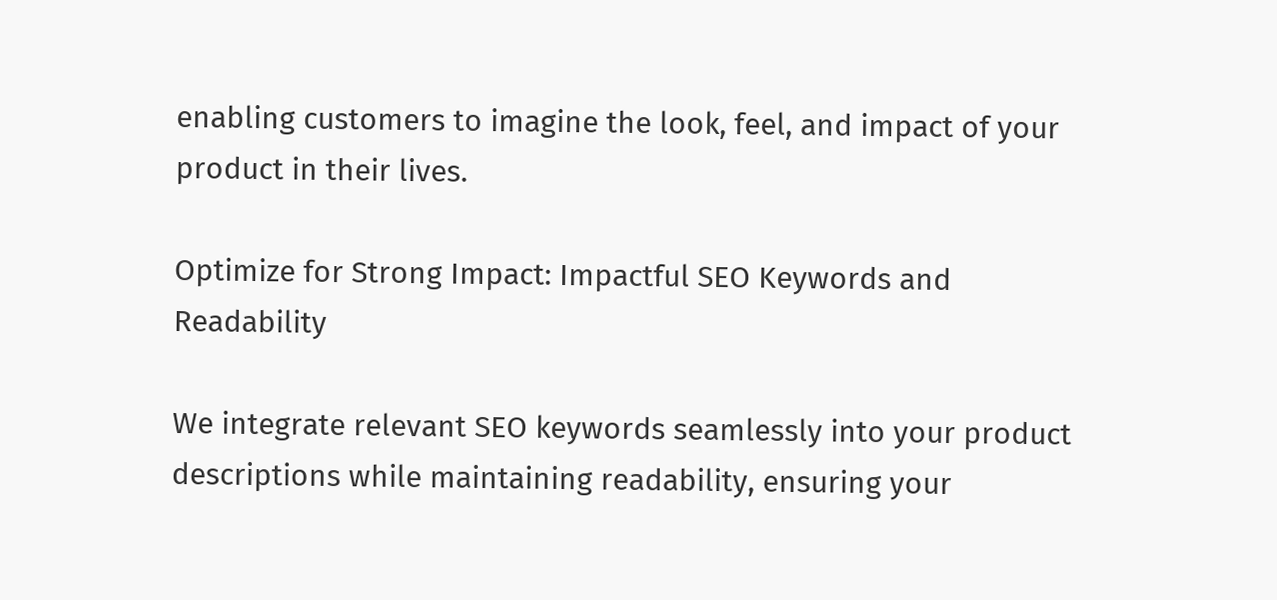enabling customers to imagine the look, feel, and impact of your product in their lives.

Optimize for Strong Impact: Impactful SEO Keywords and Readability

We integrate relevant SEO keywords seamlessly into your product descriptions while maintaining readability, ensuring your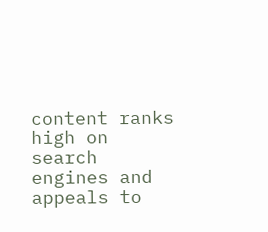content ranks high on search engines and appeals to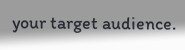your target audience.